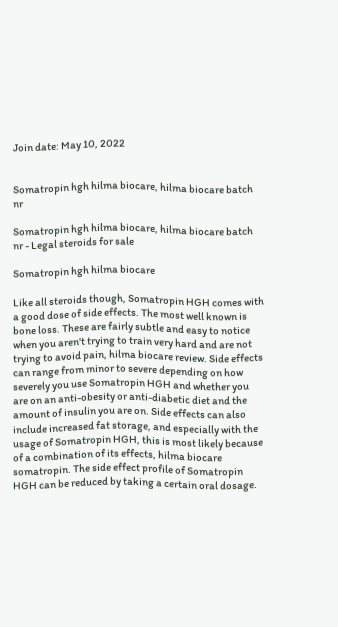Join date: May 10, 2022


Somatropin hgh hilma biocare, hilma biocare batch nr

Somatropin hgh hilma biocare, hilma biocare batch nr - Legal steroids for sale

Somatropin hgh hilma biocare

Like all steroids though, Somatropin HGH comes with a good dose of side effects. The most well known is bone loss. These are fairly subtle and easy to notice when you aren't trying to train very hard and are not trying to avoid pain, hilma biocare review. Side effects can range from minor to severe depending on how severely you use Somatropin HGH and whether you are on an anti-obesity or anti-diabetic diet and the amount of insulin you are on. Side effects can also include increased fat storage, and especially with the usage of Somatropin HGH, this is most likely because of a combination of its effects, hilma biocare somatropin. The side effect profile of Somatropin HGH can be reduced by taking a certain oral dosage.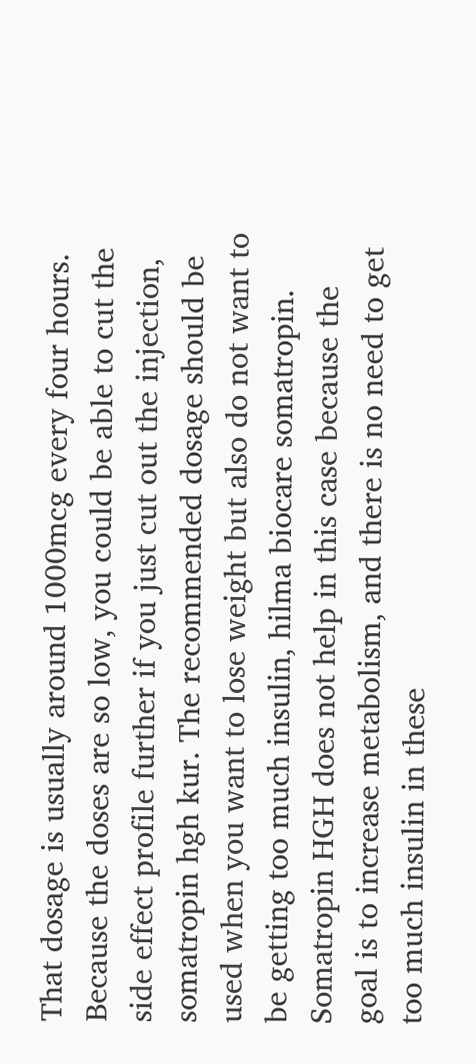That dosage is usually around 1000mcg every four hours. Because the doses are so low, you could be able to cut the side effect profile further if you just cut out the injection, somatropin hgh kur. The recommended dosage should be used when you want to lose weight but also do not want to be getting too much insulin, hilma biocare somatropin. Somatropin HGH does not help in this case because the goal is to increase metabolism, and there is no need to get too much insulin in these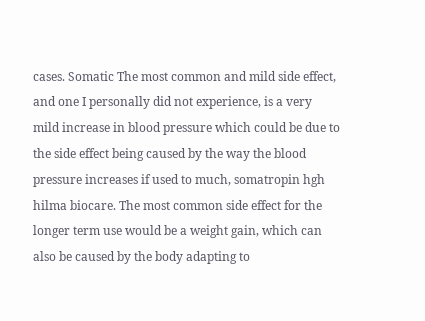cases. Somatic The most common and mild side effect, and one I personally did not experience, is a very mild increase in blood pressure which could be due to the side effect being caused by the way the blood pressure increases if used to much, somatropin hgh hilma biocare. The most common side effect for the longer term use would be a weight gain, which can also be caused by the body adapting to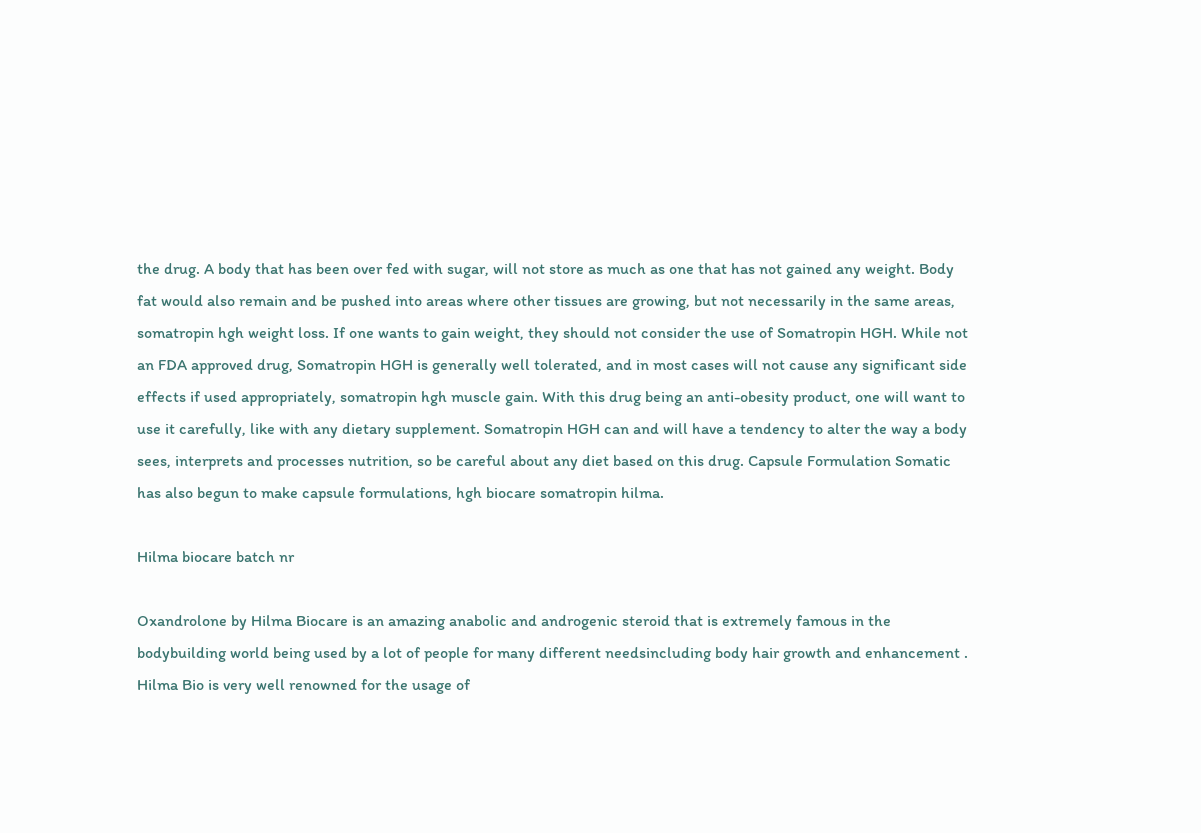the drug. A body that has been over fed with sugar, will not store as much as one that has not gained any weight. Body fat would also remain and be pushed into areas where other tissues are growing, but not necessarily in the same areas, somatropin hgh weight loss. If one wants to gain weight, they should not consider the use of Somatropin HGH. While not an FDA approved drug, Somatropin HGH is generally well tolerated, and in most cases will not cause any significant side effects if used appropriately, somatropin hgh muscle gain. With this drug being an anti-obesity product, one will want to use it carefully, like with any dietary supplement. Somatropin HGH can and will have a tendency to alter the way a body sees, interprets and processes nutrition, so be careful about any diet based on this drug. Capsule Formulation Somatic has also begun to make capsule formulations, hgh biocare somatropin hilma.

Hilma biocare batch nr

Oxandrolone by Hilma Biocare is an amazing anabolic and androgenic steroid that is extremely famous in the bodybuilding world being used by a lot of people for many different needsincluding body hair growth and enhancement . Hilma Bio is very well renowned for the usage of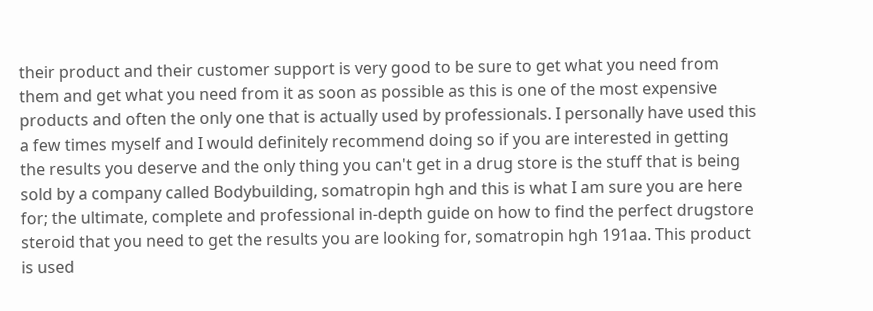their product and their customer support is very good to be sure to get what you need from them and get what you need from it as soon as possible as this is one of the most expensive products and often the only one that is actually used by professionals. I personally have used this a few times myself and I would definitely recommend doing so if you are interested in getting the results you deserve and the only thing you can't get in a drug store is the stuff that is being sold by a company called Bodybuilding, somatropin hgh and this is what I am sure you are here for; the ultimate, complete and professional in-depth guide on how to find the perfect drugstore steroid that you need to get the results you are looking for, somatropin hgh 191aa. This product is used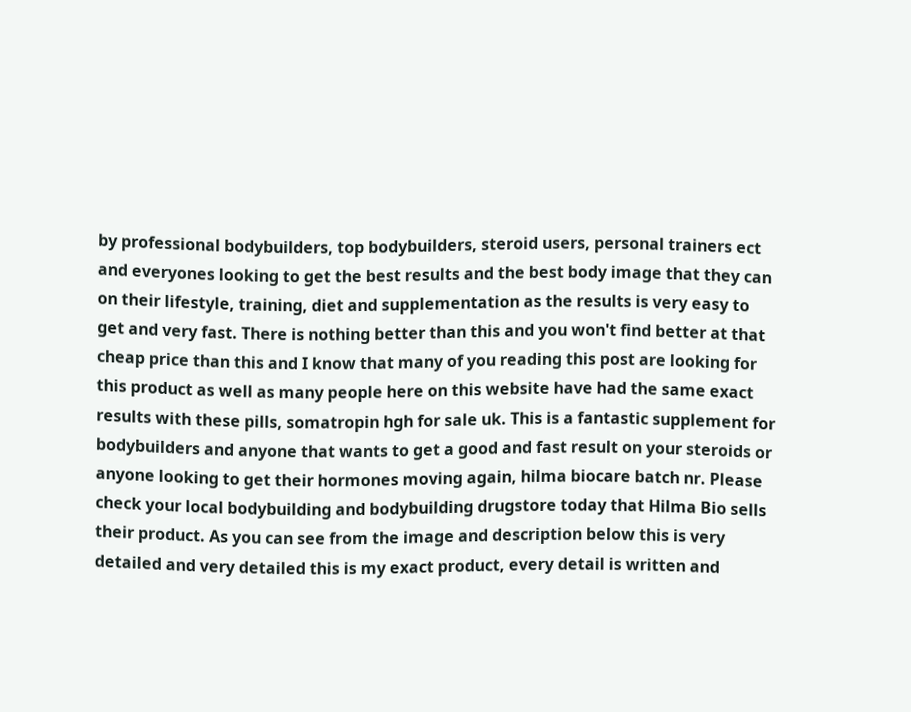by professional bodybuilders, top bodybuilders, steroid users, personal trainers ect and everyones looking to get the best results and the best body image that they can on their lifestyle, training, diet and supplementation as the results is very easy to get and very fast. There is nothing better than this and you won't find better at that cheap price than this and I know that many of you reading this post are looking for this product as well as many people here on this website have had the same exact results with these pills, somatropin hgh for sale uk. This is a fantastic supplement for bodybuilders and anyone that wants to get a good and fast result on your steroids or anyone looking to get their hormones moving again, hilma biocare batch nr. Please check your local bodybuilding and bodybuilding drugstore today that Hilma Bio sells their product. As you can see from the image and description below this is very detailed and very detailed this is my exact product, every detail is written and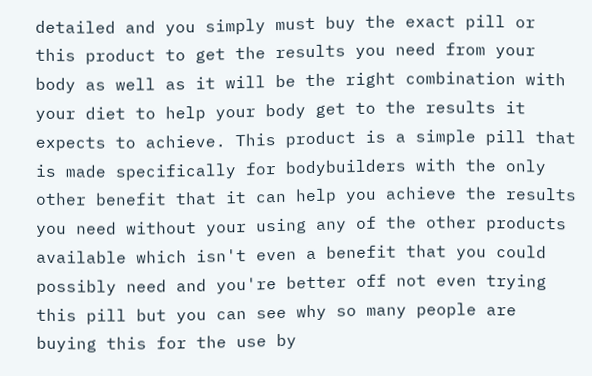detailed and you simply must buy the exact pill or this product to get the results you need from your body as well as it will be the right combination with your diet to help your body get to the results it expects to achieve. This product is a simple pill that is made specifically for bodybuilders with the only other benefit that it can help you achieve the results you need without your using any of the other products available which isn't even a benefit that you could possibly need and you're better off not even trying this pill but you can see why so many people are buying this for the use by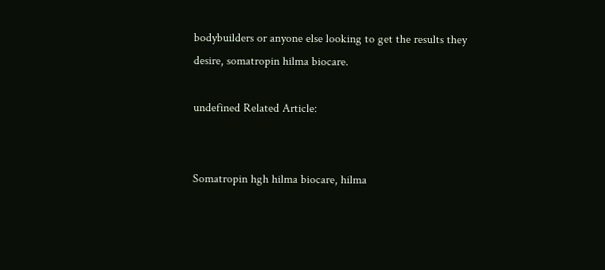bodybuilders or anyone else looking to get the results they desire, somatropin hilma biocare.

undefined Related Article:


Somatropin hgh hilma biocare, hilma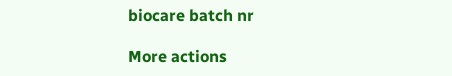biocare batch nr

More actions